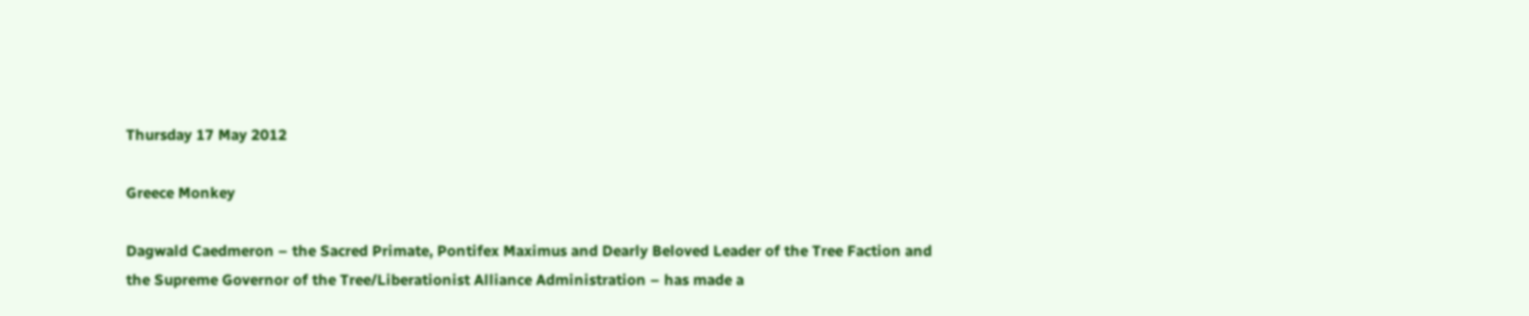Thursday 17 May 2012

Greece Monkey

Dagwald Caedmeron – the Sacred Primate, Pontifex Maximus and Dearly Beloved Leader of the Tree Faction and the Supreme Governor of the Tree/Liberationist Alliance Administration – has made a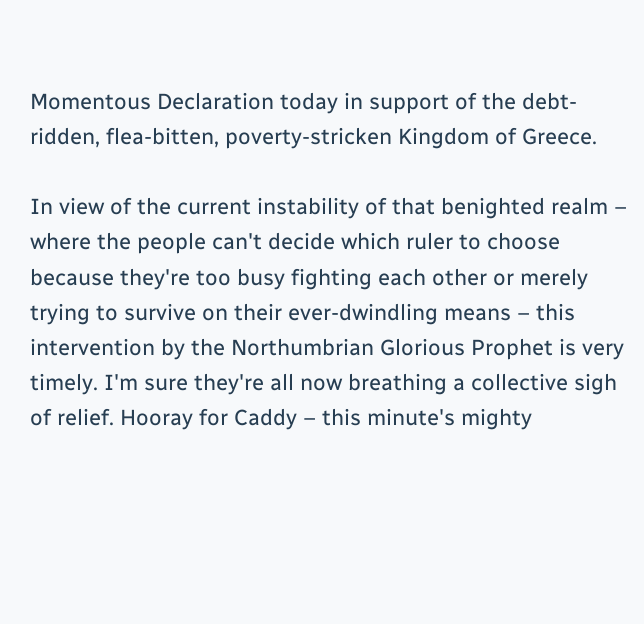Momentous Declaration today in support of the debt-ridden, flea-bitten, poverty-stricken Kingdom of Greece.

In view of the current instability of that benighted realm – where the people can't decide which ruler to choose because they're too busy fighting each other or merely trying to survive on their ever-dwindling means – this intervention by the Northumbrian Glorious Prophet is very timely. I'm sure they're all now breathing a collective sigh of relief. Hooray for Caddy – this minute's mighty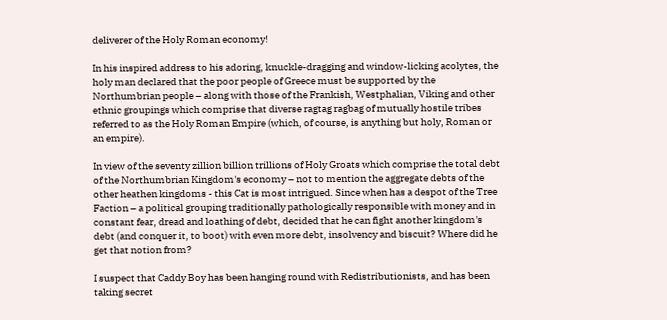deliverer of the Holy Roman economy!

In his inspired address to his adoring, knuckle-dragging and window-licking acolytes, the holy man declared that the poor people of Greece must be supported by the Northumbrian people – along with those of the Frankish, Westphalian, Viking and other ethnic groupings which comprise that diverse ragtag ragbag of mutually hostile tribes referred to as the Holy Roman Empire (which, of course, is anything but holy, Roman or an empire).

In view of the seventy zillion billion trillions of Holy Groats which comprise the total debt of the Northumbrian Kingdom's economy – not to mention the aggregate debts of the other heathen kingdoms - this Cat is most intrigued. Since when has a despot of the Tree Faction – a political grouping traditionally pathologically responsible with money and in constant fear, dread and loathing of debt, decided that he can fight another kingdom's debt (and conquer it, to boot) with even more debt, insolvency and biscuit? Where did he get that notion from?

I suspect that Caddy Boy has been hanging round with Redistributionists, and has been taking secret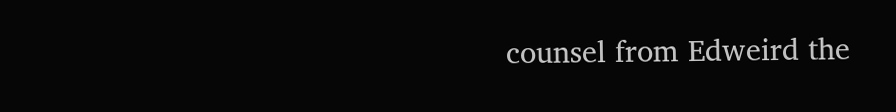counsel from Edweird the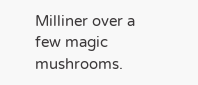Milliner over a few magic mushrooms.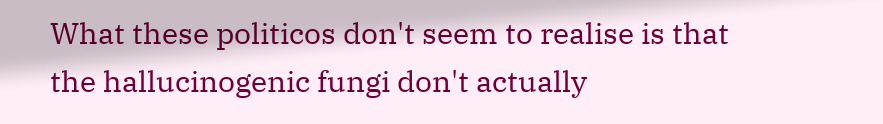What these politicos don't seem to realise is that the hallucinogenic fungi don't actually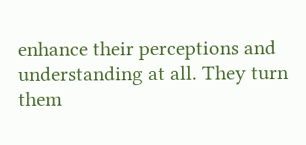enhance their perceptions and understanding at all. They turn them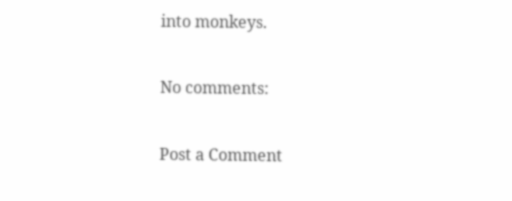into monkeys.

No comments:

Post a Comment